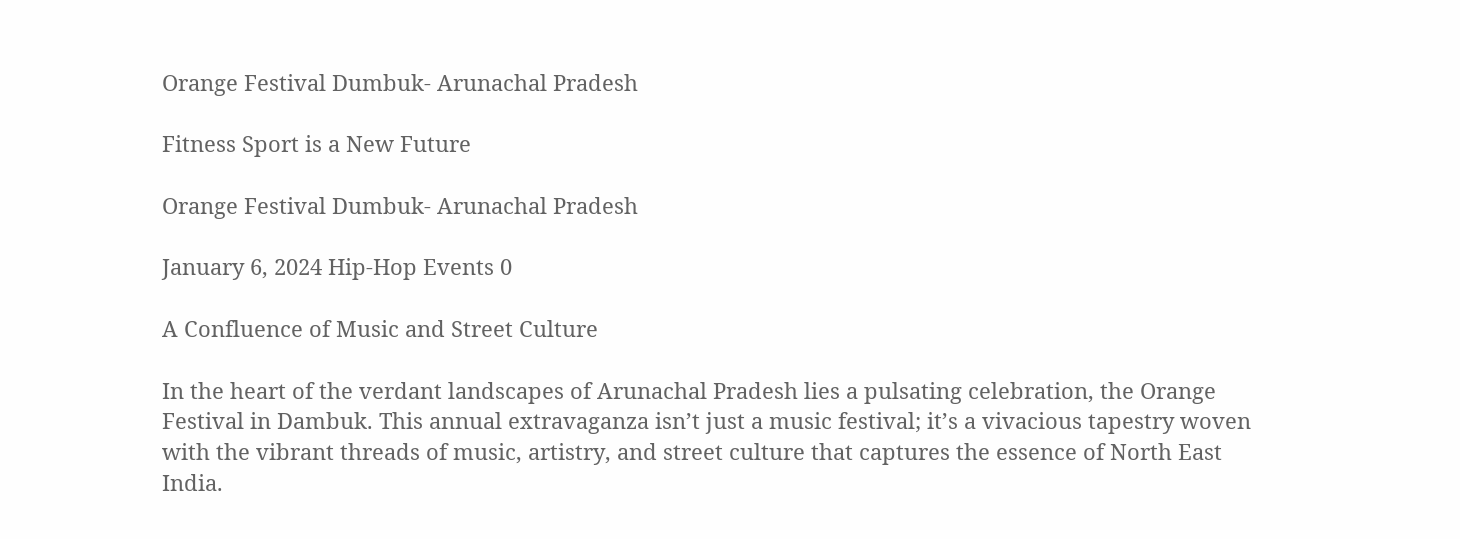Orange Festival Dumbuk- Arunachal Pradesh

Fitness Sport is a New Future

Orange Festival Dumbuk- Arunachal Pradesh

January 6, 2024 Hip-Hop Events 0

A Confluence of Music and Street Culture

In the heart of the verdant landscapes of Arunachal Pradesh lies a pulsating celebration, the Orange Festival in Dambuk. This annual extravaganza isn’t just a music festival; it’s a vivacious tapestry woven with the vibrant threads of music, artistry, and street culture that captures the essence of North East India.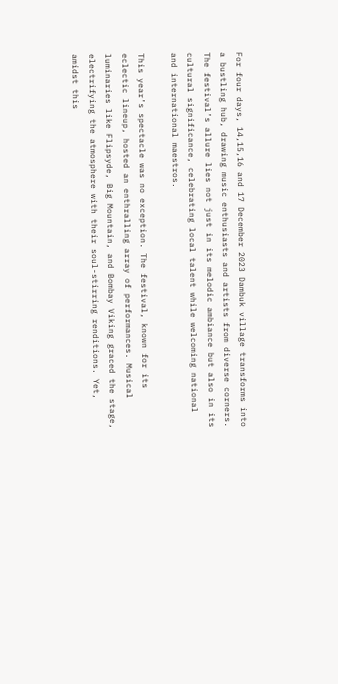For four days, 14,15,16 and 17 December 2023 Dambuk village transforms into a bustling hub, drawing music enthusiasts and artists from diverse corners. The festival’s allure lies not just in its melodic ambiance but also in its cultural significance, celebrating local talent while welcoming national and international maestros.

This year’s spectacle was no exception. The festival, known for its eclectic lineup, hosted an enthralling array of performances. Musical luminaries like Flipsyde, Big Mountain, and Bombay Viking graced the stage, electrifying the atmosphere with their soul-stirring renditions. Yet, amidst this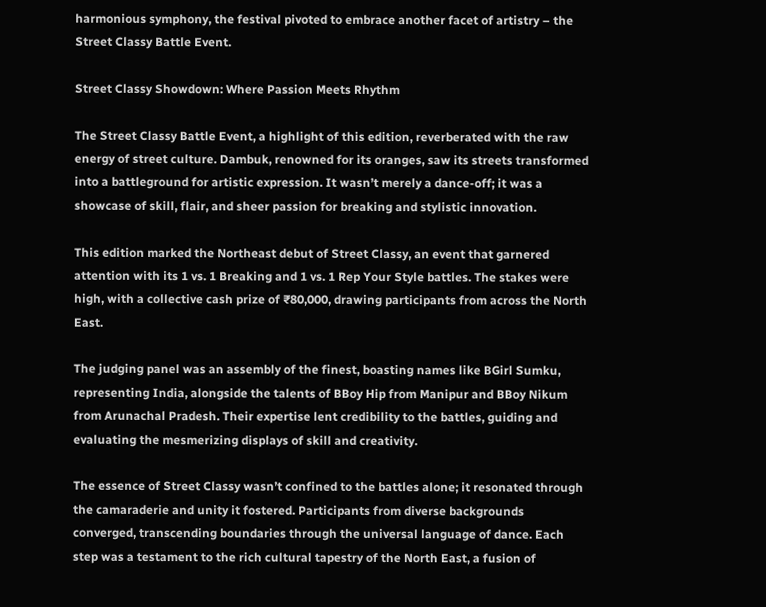harmonious symphony, the festival pivoted to embrace another facet of artistry – the Street Classy Battle Event.

Street Classy Showdown: Where Passion Meets Rhythm

The Street Classy Battle Event, a highlight of this edition, reverberated with the raw energy of street culture. Dambuk, renowned for its oranges, saw its streets transformed into a battleground for artistic expression. It wasn’t merely a dance-off; it was a showcase of skill, flair, and sheer passion for breaking and stylistic innovation.

This edition marked the Northeast debut of Street Classy, an event that garnered attention with its 1 vs. 1 Breaking and 1 vs. 1 Rep Your Style battles. The stakes were high, with a collective cash prize of ₹80,000, drawing participants from across the North East.

The judging panel was an assembly of the finest, boasting names like BGirl Sumku, representing India, alongside the talents of BBoy Hip from Manipur and BBoy Nikum from Arunachal Pradesh. Their expertise lent credibility to the battles, guiding and evaluating the mesmerizing displays of skill and creativity.

The essence of Street Classy wasn’t confined to the battles alone; it resonated through the camaraderie and unity it fostered. Participants from diverse backgrounds converged, transcending boundaries through the universal language of dance. Each step was a testament to the rich cultural tapestry of the North East, a fusion of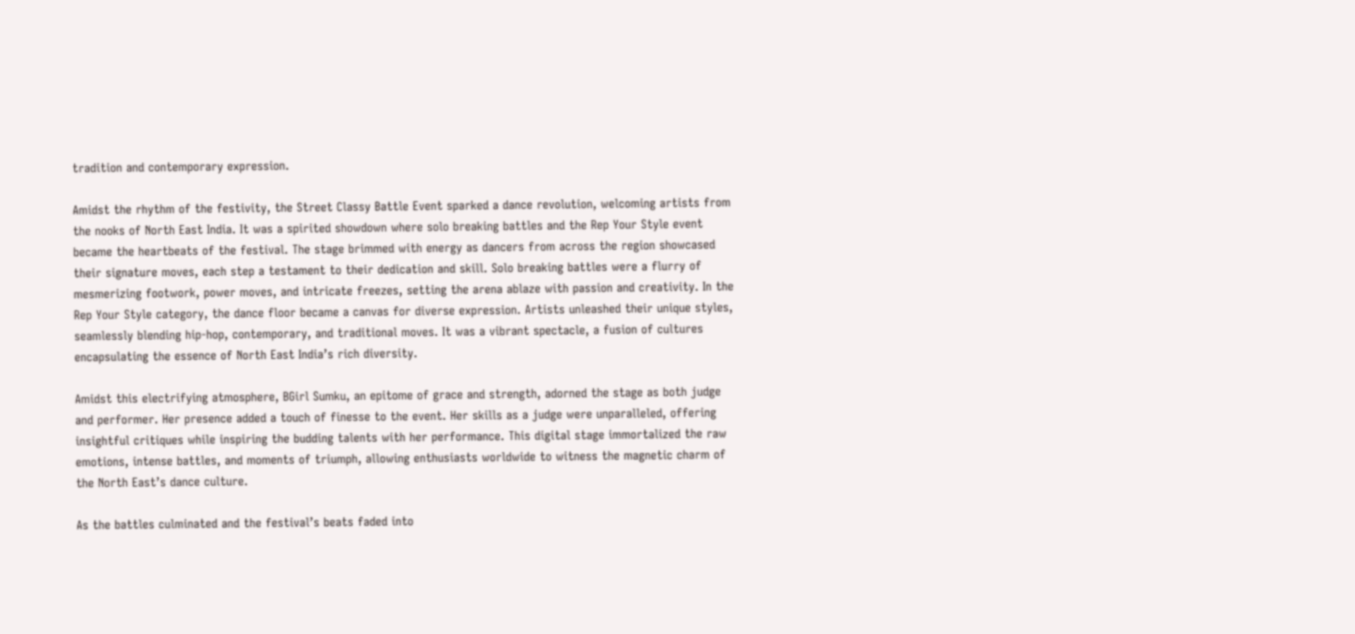tradition and contemporary expression.

Amidst the rhythm of the festivity, the Street Classy Battle Event sparked a dance revolution, welcoming artists from the nooks of North East India. It was a spirited showdown where solo breaking battles and the Rep Your Style event became the heartbeats of the festival. The stage brimmed with energy as dancers from across the region showcased their signature moves, each step a testament to their dedication and skill. Solo breaking battles were a flurry of mesmerizing footwork, power moves, and intricate freezes, setting the arena ablaze with passion and creativity. In the Rep Your Style category, the dance floor became a canvas for diverse expression. Artists unleashed their unique styles, seamlessly blending hip-hop, contemporary, and traditional moves. It was a vibrant spectacle, a fusion of cultures encapsulating the essence of North East India’s rich diversity.

Amidst this electrifying atmosphere, BGirl Sumku, an epitome of grace and strength, adorned the stage as both judge and performer. Her presence added a touch of finesse to the event. Her skills as a judge were unparalleled, offering insightful critiques while inspiring the budding talents with her performance. This digital stage immortalized the raw emotions, intense battles, and moments of triumph, allowing enthusiasts worldwide to witness the magnetic charm of the North East’s dance culture.

As the battles culminated and the festival’s beats faded into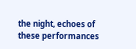the night, echoes of these performances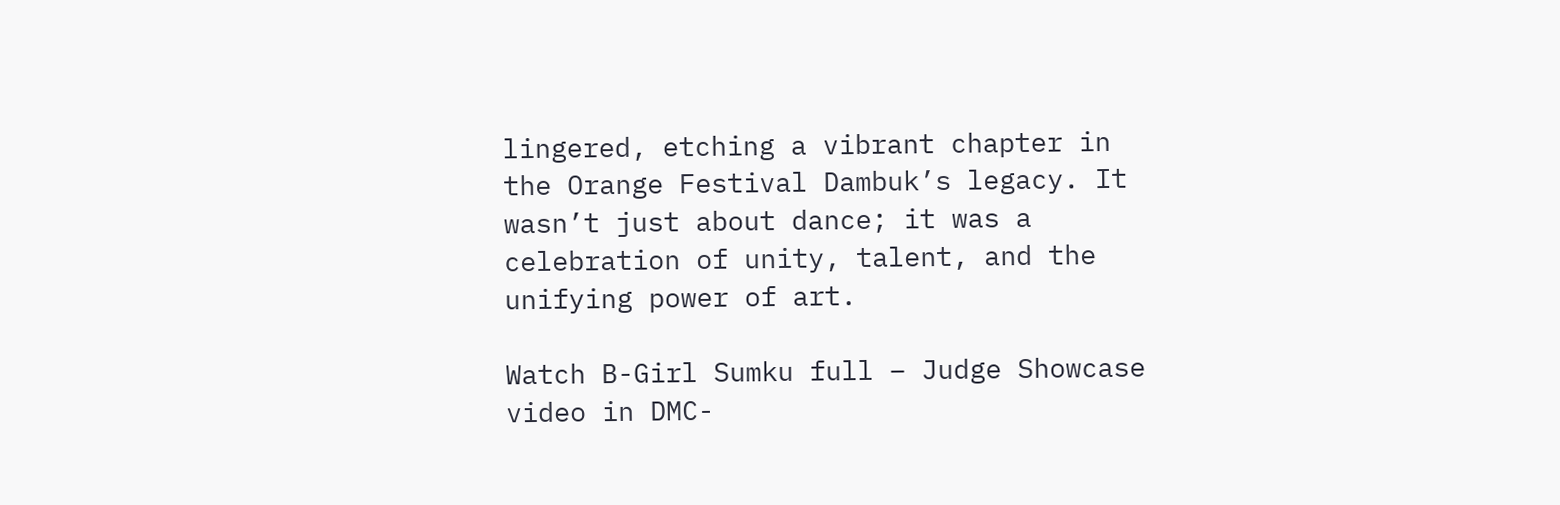lingered, etching a vibrant chapter in the Orange Festival Dambuk’s legacy. It wasn’t just about dance; it was a celebration of unity, talent, and the unifying power of art.

Watch B-Girl Sumku full – Judge Showcase video in DMC-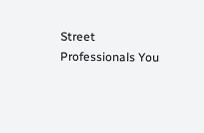Street Professionals You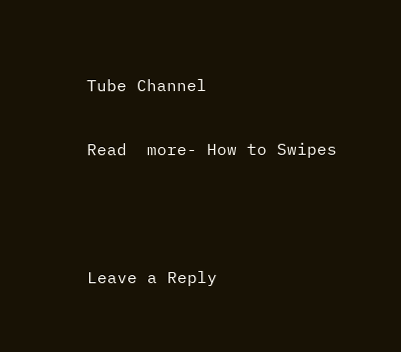Tube Channel

Read  more- How to Swipes



Leave a Reply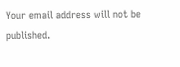Your email address will not be published.